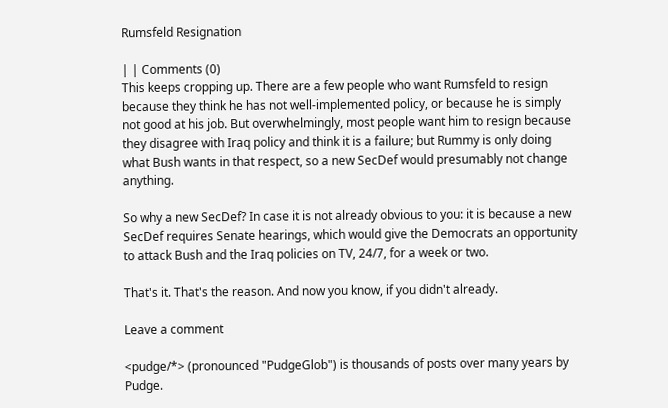Rumsfeld Resignation

| | Comments (0)
This keeps cropping up. There are a few people who want Rumsfeld to resign because they think he has not well-implemented policy, or because he is simply not good at his job. But overwhelmingly, most people want him to resign because they disagree with Iraq policy and think it is a failure; but Rummy is only doing what Bush wants in that respect, so a new SecDef would presumably not change anything.

So why a new SecDef? In case it is not already obvious to you: it is because a new SecDef requires Senate hearings, which would give the Democrats an opportunity to attack Bush and the Iraq policies on TV, 24/7, for a week or two.

That's it. That's the reason. And now you know, if you didn't already.

Leave a comment

<pudge/*> (pronounced "PudgeGlob") is thousands of posts over many years by Pudge.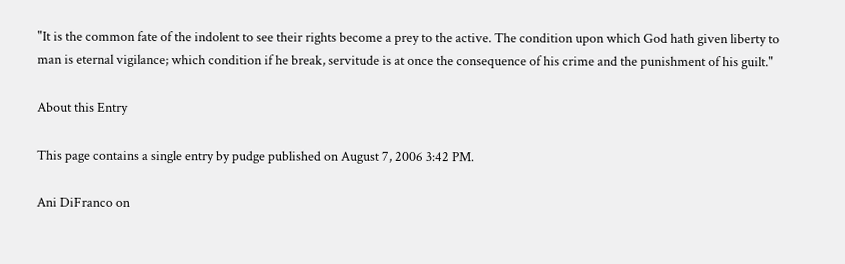"It is the common fate of the indolent to see their rights become a prey to the active. The condition upon which God hath given liberty to man is eternal vigilance; which condition if he break, servitude is at once the consequence of his crime and the punishment of his guilt."

About this Entry

This page contains a single entry by pudge published on August 7, 2006 3:42 PM.

Ani DiFranco on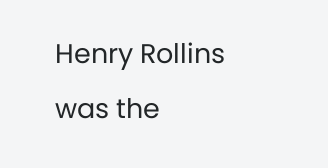Henry Rollins was the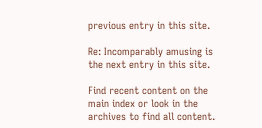previous entry in this site.

Re: Incomparably amusing is the next entry in this site.

Find recent content on the main index or look in the archives to find all content.